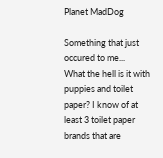Planet MadDog

Something that just occured to me...
What the hell is it with puppies and toilet paper? I know of at least 3 toilet paper brands that are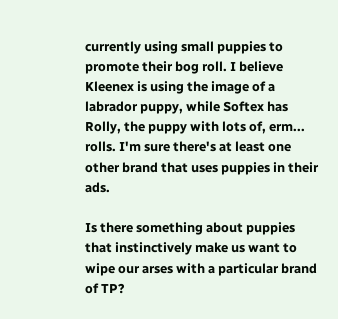currently using small puppies to promote their bog roll. I believe Kleenex is using the image of a labrador puppy, while Softex has Rolly, the puppy with lots of, erm... rolls. I'm sure there's at least one other brand that uses puppies in their ads.

Is there something about puppies that instinctively make us want to wipe our arses with a particular brand of TP?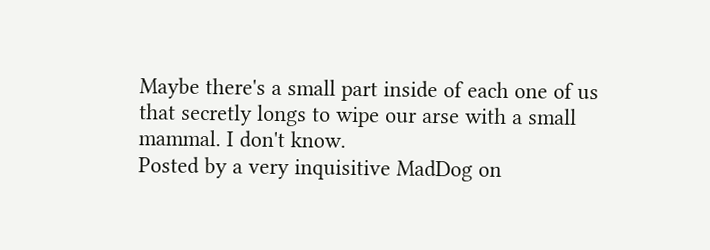Maybe there's a small part inside of each one of us that secretly longs to wipe our arse with a small mammal. I don't know.
Posted by a very inquisitive MadDog on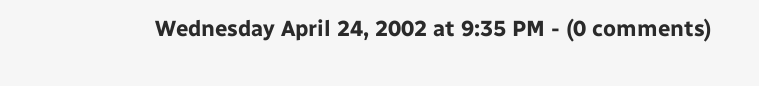Wednesday April 24, 2002 at 9:35 PM - (0 comments)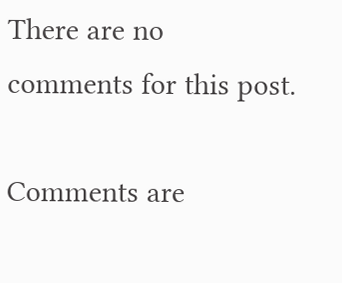There are no comments for this post.

Comments are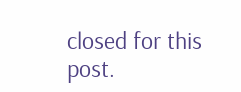closed for this post.